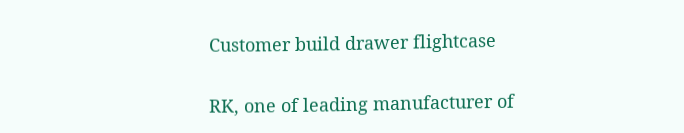Customer build drawer flightcase

RK, one of leading manufacturer of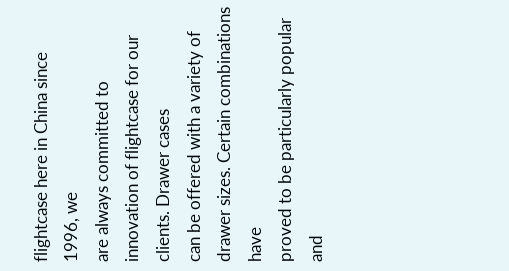flightcase here in China since 1996, we
are always committed to innovation of flightcase for our clients. Drawer cases
can be offered with a variety of drawer sizes. Certain combinations have
proved to be particularly popular and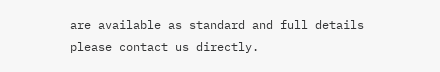are available as standard and full details
please contact us directly.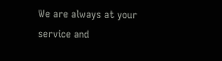We are always at your service and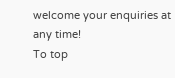welcome your enquiries at any time!
To top